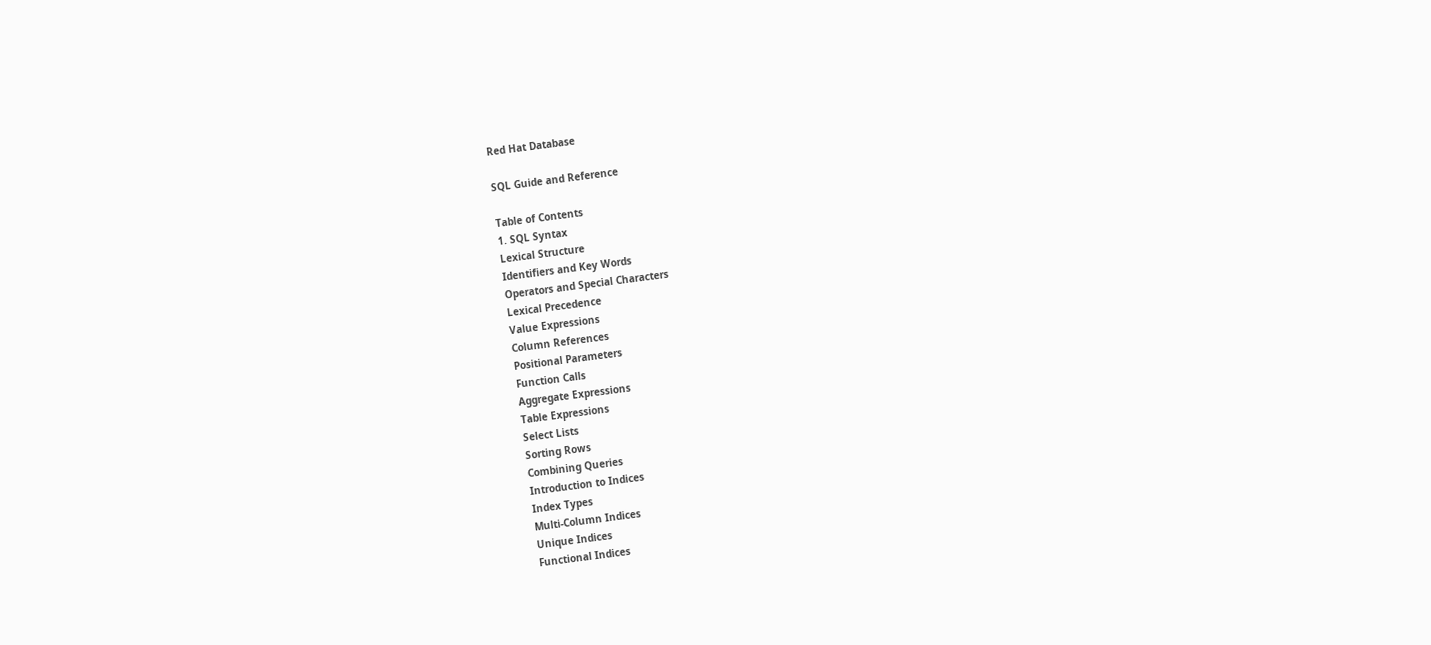Red Hat Database

SQL Guide and Reference

Table of Contents
1. SQL Syntax
Lexical Structure
Identifiers and Key Words
Operators and Special Characters
Lexical Precedence
Value Expressions
Column References
Positional Parameters
Function Calls
Aggregate Expressions
Table Expressions
Select Lists
Sorting Rows
Combining Queries
Introduction to Indices
Index Types
Multi-Column Indices
Unique Indices
Functional Indices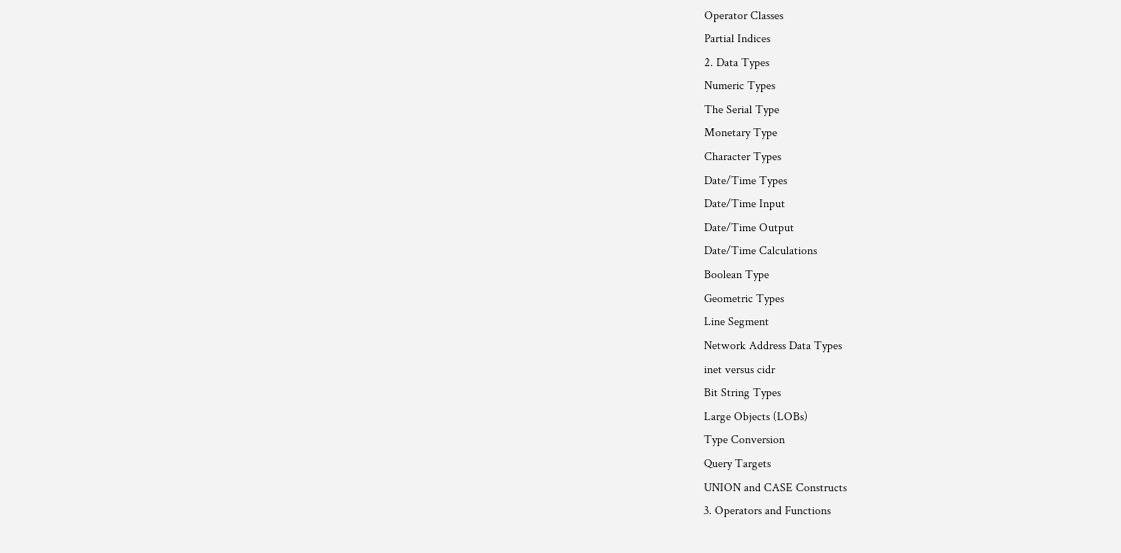Operator Classes
Partial Indices
2. Data Types
Numeric Types
The Serial Type
Monetary Type
Character Types
Date/Time Types
Date/Time Input
Date/Time Output
Date/Time Calculations
Boolean Type
Geometric Types
Line Segment
Network Address Data Types
inet versus cidr
Bit String Types
Large Objects (LOBs)
Type Conversion
Query Targets
UNION and CASE Constructs
3. Operators and Functions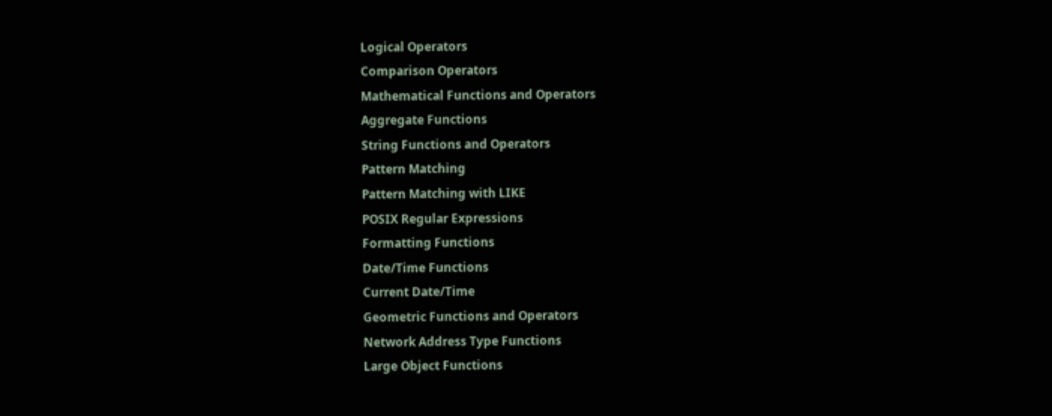Logical Operators
Comparison Operators
Mathematical Functions and Operators
Aggregate Functions
String Functions and Operators
Pattern Matching
Pattern Matching with LIKE
POSIX Regular Expressions
Formatting Functions
Date/Time Functions
Current Date/Time
Geometric Functions and Operators
Network Address Type Functions
Large Object Functions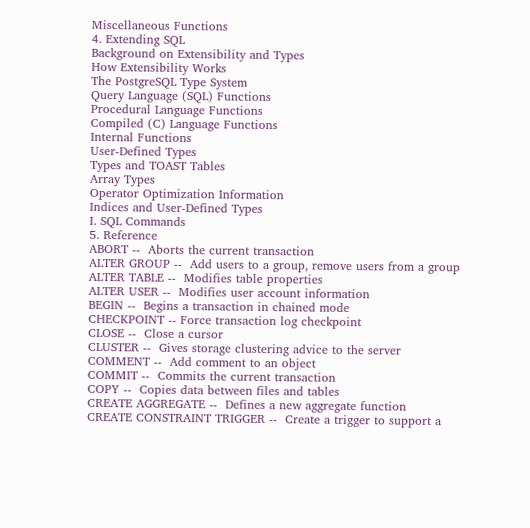Miscellaneous Functions
4. Extending SQL
Background on Extensibility and Types
How Extensibility Works
The PostgreSQL Type System
Query Language (SQL) Functions
Procedural Language Functions
Compiled (C) Language Functions
Internal Functions
User-Defined Types
Types and TOAST Tables
Array Types
Operator Optimization Information
Indices and User-Defined Types
I. SQL Commands
5. Reference
ABORT --  Aborts the current transaction
ALTER GROUP --  Add users to a group, remove users from a group
ALTER TABLE --  Modifies table properties
ALTER USER --  Modifies user account information
BEGIN --  Begins a transaction in chained mode
CHECKPOINT -- Force transaction log checkpoint
CLOSE --  Close a cursor
CLUSTER --  Gives storage clustering advice to the server
COMMENT --  Add comment to an object
COMMIT --  Commits the current transaction
COPY --  Copies data between files and tables
CREATE AGGREGATE --  Defines a new aggregate function
CREATE CONSTRAINT TRIGGER --  Create a trigger to support a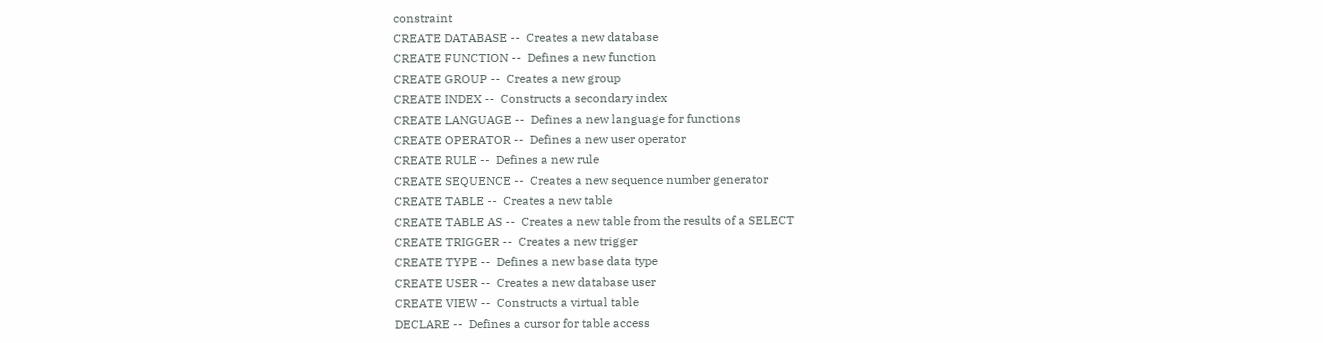constraint
CREATE DATABASE --  Creates a new database
CREATE FUNCTION --  Defines a new function
CREATE GROUP --  Creates a new group
CREATE INDEX --  Constructs a secondary index
CREATE LANGUAGE --  Defines a new language for functions
CREATE OPERATOR --  Defines a new user operator
CREATE RULE --  Defines a new rule
CREATE SEQUENCE --  Creates a new sequence number generator
CREATE TABLE --  Creates a new table
CREATE TABLE AS --  Creates a new table from the results of a SELECT
CREATE TRIGGER --  Creates a new trigger
CREATE TYPE --  Defines a new base data type
CREATE USER --  Creates a new database user
CREATE VIEW --  Constructs a virtual table
DECLARE --  Defines a cursor for table access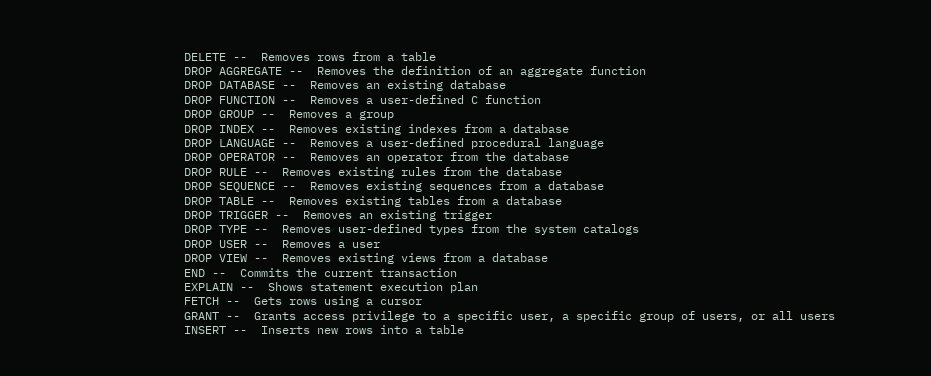DELETE --  Removes rows from a table
DROP AGGREGATE --  Removes the definition of an aggregate function
DROP DATABASE --  Removes an existing database
DROP FUNCTION --  Removes a user-defined C function
DROP GROUP --  Removes a group
DROP INDEX --  Removes existing indexes from a database
DROP LANGUAGE --  Removes a user-defined procedural language
DROP OPERATOR --  Removes an operator from the database
DROP RULE --  Removes existing rules from the database
DROP SEQUENCE --  Removes existing sequences from a database
DROP TABLE --  Removes existing tables from a database
DROP TRIGGER --  Removes an existing trigger
DROP TYPE --  Removes user-defined types from the system catalogs
DROP USER --  Removes a user
DROP VIEW --  Removes existing views from a database
END --  Commits the current transaction
EXPLAIN --  Shows statement execution plan
FETCH --  Gets rows using a cursor
GRANT --  Grants access privilege to a specific user, a specific group of users, or all users
INSERT --  Inserts new rows into a table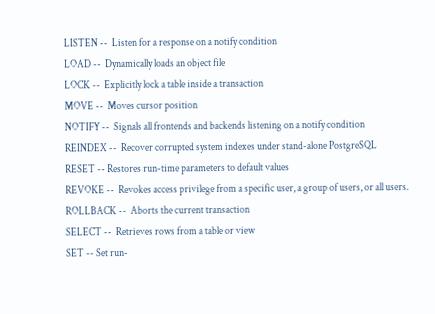LISTEN --  Listen for a response on a notify condition
LOAD --  Dynamically loads an object file
LOCK --  Explicitly lock a table inside a transaction
MOVE --  Moves cursor position
NOTIFY --  Signals all frontends and backends listening on a notify condition
REINDEX --  Recover corrupted system indexes under stand-alone PostgreSQL
RESET -- Restores run-time parameters to default values
REVOKE --  Revokes access privilege from a specific user, a group of users, or all users.
ROLLBACK --  Aborts the current transaction
SELECT --  Retrieves rows from a table or view
SET -- Set run-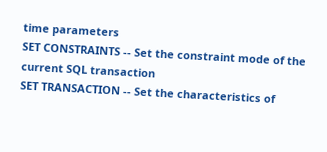time parameters
SET CONSTRAINTS -- Set the constraint mode of the current SQL transaction
SET TRANSACTION -- Set the characteristics of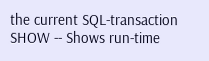the current SQL-transaction
SHOW -- Shows run-time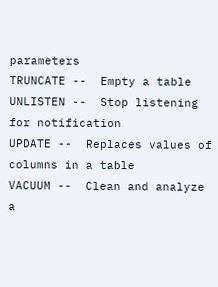parameters
TRUNCATE --  Empty a table
UNLISTEN --  Stop listening for notification
UPDATE --  Replaces values of columns in a table
VACUUM --  Clean and analyze a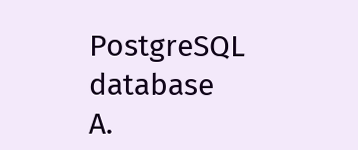PostgreSQL database
A.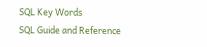SQL Key Words
SQL Guide and Reference